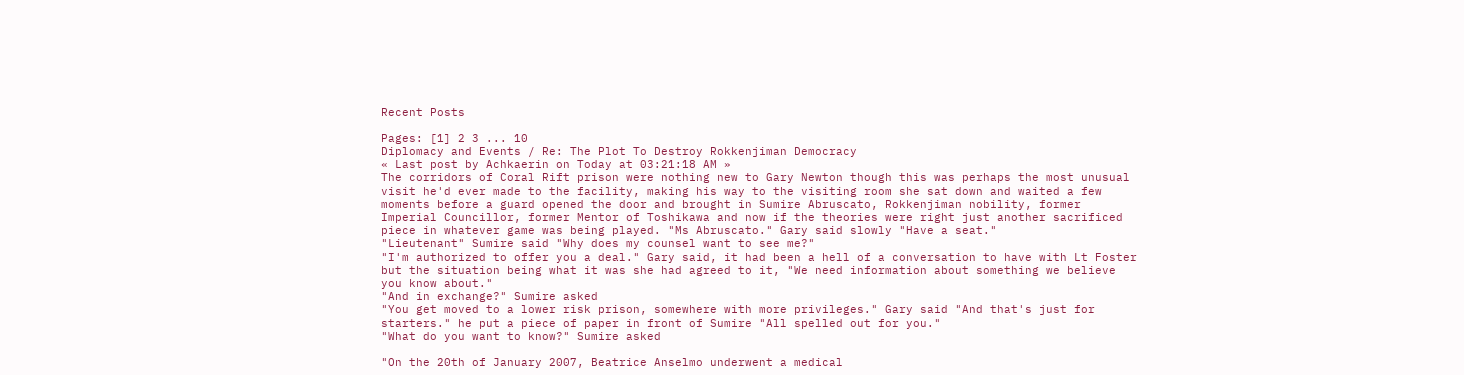Recent Posts

Pages: [1] 2 3 ... 10
Diplomacy and Events / Re: The Plot To Destroy Rokkenjiman Democracy
« Last post by Achkaerin on Today at 03:21:18 AM »
The corridors of Coral Rift prison were nothing new to Gary Newton though this was perhaps the most unusual visit he'd ever made to the facility, making his way to the visiting room she sat down and waited a few moments before a guard opened the door and brought in Sumire Abruscato, Rokkenjiman nobility, former Imperial Councillor, former Mentor of Toshikawa and now if the theories were right just another sacrificed piece in whatever game was being played. "Ms Abruscato." Gary said slowly "Have a seat."
"Lieutenant" Sumire said "Why does my counsel want to see me?"
"I'm authorized to offer you a deal." Gary said, it had been a hell of a conversation to have with Lt Foster but the situation being what it was she had agreed to it, "We need information about something we believe you know about."
"And in exchange?" Sumire asked
"You get moved to a lower risk prison, somewhere with more privileges." Gary said "And that's just for starters." he put a piece of paper in front of Sumire "All spelled out for you."
"What do you want to know?" Sumire asked

"On the 20th of January 2007, Beatrice Anselmo underwent a medical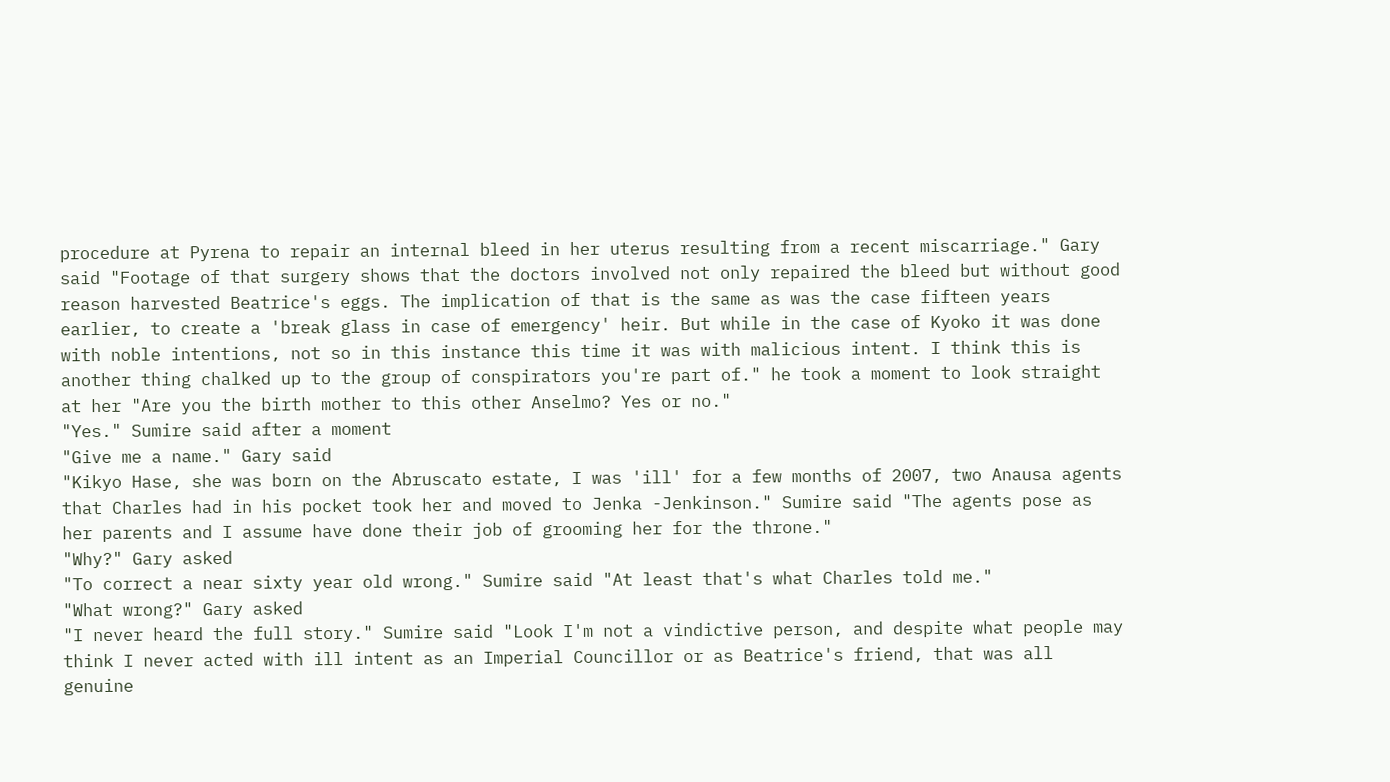procedure at Pyrena to repair an internal bleed in her uterus resulting from a recent miscarriage." Gary said "Footage of that surgery shows that the doctors involved not only repaired the bleed but without good reason harvested Beatrice's eggs. The implication of that is the same as was the case fifteen years earlier, to create a 'break glass in case of emergency' heir. But while in the case of Kyoko it was done with noble intentions, not so in this instance this time it was with malicious intent. I think this is another thing chalked up to the group of conspirators you're part of." he took a moment to look straight at her "Are you the birth mother to this other Anselmo? Yes or no."
"Yes." Sumire said after a moment
"Give me a name." Gary said
"Kikyo Hase, she was born on the Abruscato estate, I was 'ill' for a few months of 2007, two Anausa agents that Charles had in his pocket took her and moved to Jenka -Jenkinson." Sumire said "The agents pose as her parents and I assume have done their job of grooming her for the throne."
"Why?" Gary asked
"To correct a near sixty year old wrong." Sumire said "At least that's what Charles told me."
"What wrong?" Gary asked
"I never heard the full story." Sumire said "Look I'm not a vindictive person, and despite what people may think I never acted with ill intent as an Imperial Councillor or as Beatrice's friend, that was all genuine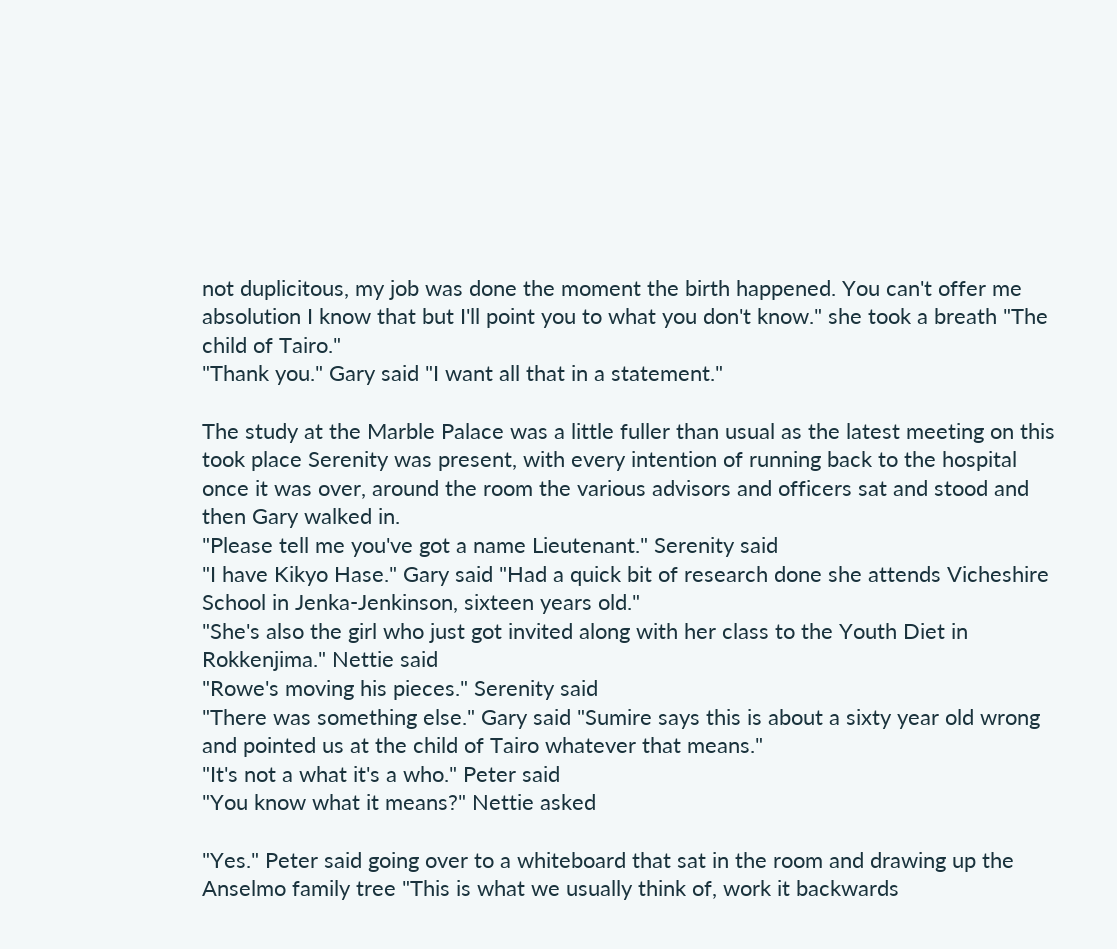not duplicitous, my job was done the moment the birth happened. You can't offer me absolution I know that but I'll point you to what you don't know." she took a breath "The child of Tairo."
"Thank you." Gary said "I want all that in a statement."

The study at the Marble Palace was a little fuller than usual as the latest meeting on this took place Serenity was present, with every intention of running back to the hospital once it was over, around the room the various advisors and officers sat and stood and then Gary walked in.
"Please tell me you've got a name Lieutenant." Serenity said
"I have Kikyo Hase." Gary said "Had a quick bit of research done she attends Vicheshire School in Jenka-Jenkinson, sixteen years old."
"She's also the girl who just got invited along with her class to the Youth Diet in Rokkenjima." Nettie said
"Rowe's moving his pieces." Serenity said
"There was something else." Gary said "Sumire says this is about a sixty year old wrong and pointed us at the child of Tairo whatever that means."
"It's not a what it's a who." Peter said
"You know what it means?" Nettie asked

"Yes." Peter said going over to a whiteboard that sat in the room and drawing up the Anselmo family tree "This is what we usually think of, work it backwards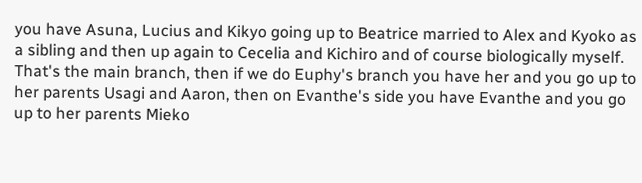you have Asuna, Lucius and Kikyo going up to Beatrice married to Alex and Kyoko as a sibling and then up again to Cecelia and Kichiro and of course biologically myself. That's the main branch, then if we do Euphy's branch you have her and you go up to her parents Usagi and Aaron, then on Evanthe's side you have Evanthe and you go up to her parents Mieko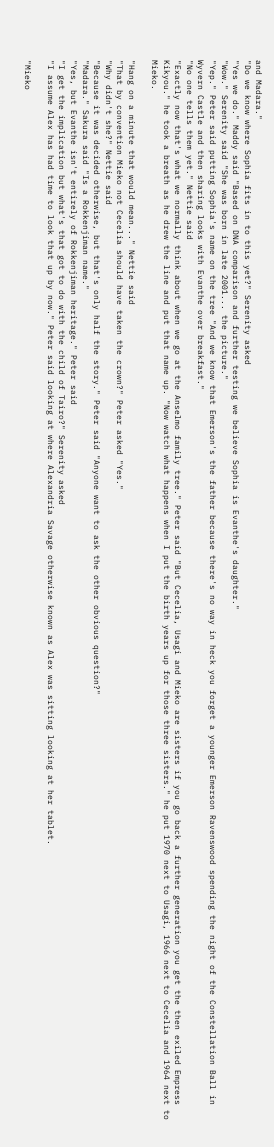and Madara."
"Do we know where Sophia fits in to this yet?" Serenity asked
"Yes we do." Maddy said "Based on DNA comparison and further testing we believe Sophia is Evanthe's daughter."
"Wow." Serenity said "She was born in late 2001... the picture."
"Yep." Peter said putting Sophia's name on the tree "And we know that Emerson's the father because there's no way in heck you forget a younger Emerson Ravenswood spending the night of the Constellation Ball in Wyvern Castle and then sharing looks with Evanthe over breakfast."
"No one tells them yet." Nettie said
"Exactly now that's what we normally think about when we go at the Anselmo family tree." Peter said "But Cecelia, Usagi and Mieko are sisters if you go back a further generation you get the then exiled Empress Kikyou." he took a breath as he drew the line and put that name up. "Now watch what happens when I put the birth years up for those three sisters." he put 1970 next to Usagi, 1966 next to Cecelia and 1964 next to Mieko.

"Hang on a minute that would mean..." Nettie said
"That by convention Mieko not Cecelia should have taken the crown?" Peter asked "Yes."
"Why didn't she?" Nettie said
"Because it was decided otherwise, but that's only half the story." Peter said "Anyone want to ask the other obvious question?"
"Madara." Sakura said "Is a Rokkenjiman name."
"Yes, but Evanthe isn't entirely of Rokkenjiman heritage." Peter said
"I get the implication but what's that got to do with the child of Tairo?" Serenity asked
"I assume Alex has had time to look that up by now." Peter said looking at where Alexandria Savage otherwise known as Alex was sitting looking at her tablet.

"Mieko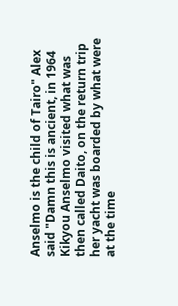Anselmo is the child of Tairo" Alex said "Damn this is ancient, in 1964 Kikyou Anselmo visited what was then called Daito, on the return trip her yacht was boarded by what were at the time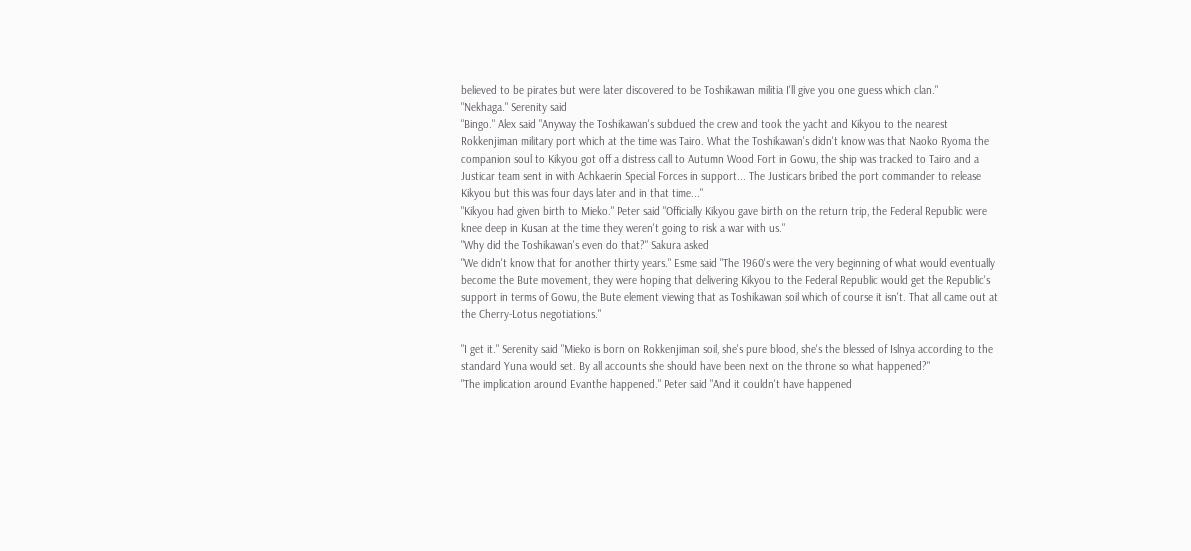believed to be pirates but were later discovered to be Toshikawan militia I'll give you one guess which clan."
"Nekhaga." Serenity said
"Bingo." Alex said "Anyway the Toshikawan's subdued the crew and took the yacht and Kikyou to the nearest Rokkenjiman military port which at the time was Tairo. What the Toshikawan's didn't know was that Naoko Ryoma the companion soul to Kikyou got off a distress call to Autumn Wood Fort in Gowu, the ship was tracked to Tairo and a Justicar team sent in with Achkaerin Special Forces in support... The Justicars bribed the port commander to release Kikyou but this was four days later and in that time..."
"Kikyou had given birth to Mieko." Peter said "Officially Kikyou gave birth on the return trip, the Federal Republic were knee deep in Kusan at the time they weren't going to risk a war with us."
"Why did the Toshikawan's even do that?" Sakura asked
"We didn't know that for another thirty years." Esme said "The 1960's were the very beginning of what would eventually become the Bute movement, they were hoping that delivering Kikyou to the Federal Republic would get the Republic's support in terms of Gowu, the Bute element viewing that as Toshikawan soil which of course it isn't. That all came out at the Cherry-Lotus negotiations."

"I get it." Serenity said "Mieko is born on Rokkenjiman soil, she's pure blood, she's the blessed of Islnya according to the standard Yuna would set. By all accounts she should have been next on the throne so what happened?"
"The implication around Evanthe happened." Peter said "And it couldn't have happened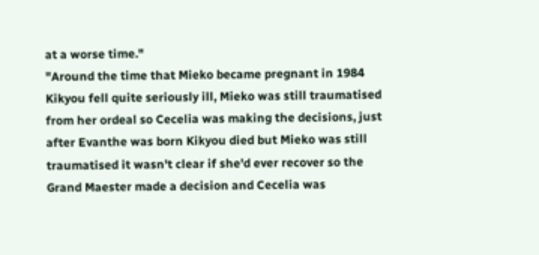at a worse time."
"Around the time that Mieko became pregnant in 1984 Kikyou fell quite seriously ill, Mieko was still traumatised from her ordeal so Cecelia was making the decisions, just after Evanthe was born Kikyou died but Mieko was still traumatised it wasn't clear if she'd ever recover so the Grand Maester made a decision and Cecelia was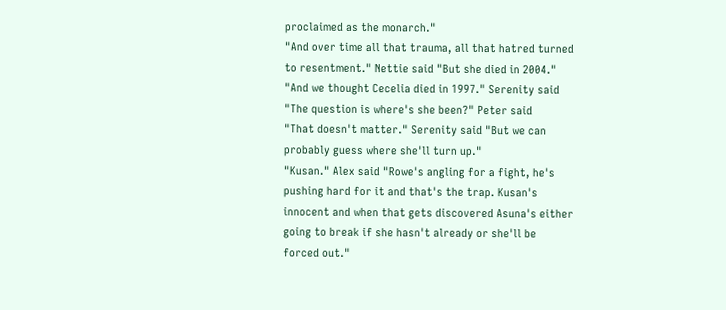proclaimed as the monarch."
"And over time all that trauma, all that hatred turned to resentment." Nettie said "But she died in 2004."
"And we thought Cecelia died in 1997." Serenity said
"The question is where's she been?" Peter said
"That doesn't matter." Serenity said "But we can probably guess where she'll turn up."
"Kusan." Alex said "Rowe's angling for a fight, he's pushing hard for it and that's the trap. Kusan's innocent and when that gets discovered Asuna's either going to break if she hasn't already or she'll be forced out."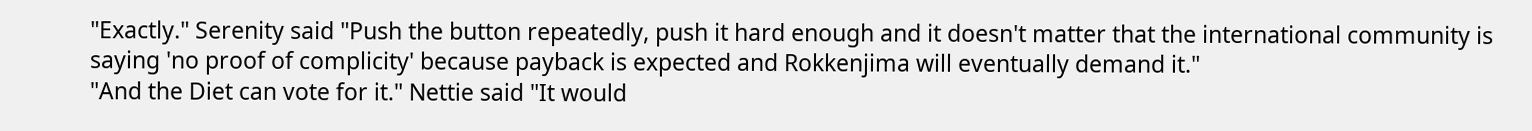"Exactly." Serenity said "Push the button repeatedly, push it hard enough and it doesn't matter that the international community is saying 'no proof of complicity' because payback is expected and Rokkenjima will eventually demand it."
"And the Diet can vote for it." Nettie said "It would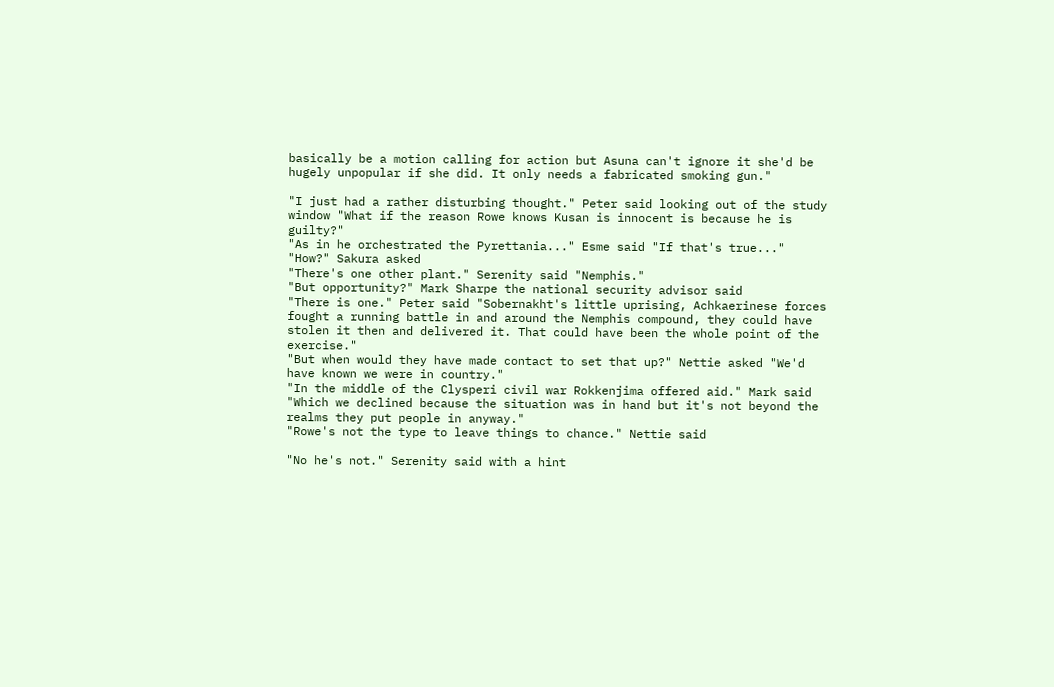basically be a motion calling for action but Asuna can't ignore it she'd be hugely unpopular if she did. It only needs a fabricated smoking gun."

"I just had a rather disturbing thought." Peter said looking out of the study window "What if the reason Rowe knows Kusan is innocent is because he is guilty?"
"As in he orchestrated the Pyrettania..." Esme said "If that's true..."
"How?" Sakura asked
"There's one other plant." Serenity said "Nemphis."
"But opportunity?" Mark Sharpe the national security advisor said
"There is one." Peter said "Sobernakht's little uprising, Achkaerinese forces fought a running battle in and around the Nemphis compound, they could have stolen it then and delivered it. That could have been the whole point of the exercise."
"But when would they have made contact to set that up?" Nettie asked "We'd have known we were in country."
"In the middle of the Clysperi civil war Rokkenjima offered aid." Mark said "Which we declined because the situation was in hand but it's not beyond the realms they put people in anyway."
"Rowe's not the type to leave things to chance." Nettie said

"No he's not." Serenity said with a hint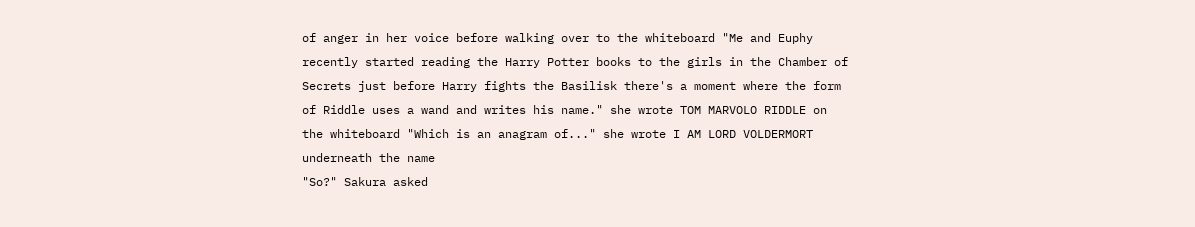of anger in her voice before walking over to the whiteboard "Me and Euphy recently started reading the Harry Potter books to the girls in the Chamber of Secrets just before Harry fights the Basilisk there's a moment where the form of Riddle uses a wand and writes his name." she wrote TOM MARVOLO RIDDLE on the whiteboard "Which is an anagram of..." she wrote I AM LORD VOLDERMORT underneath the name
"So?" Sakura asked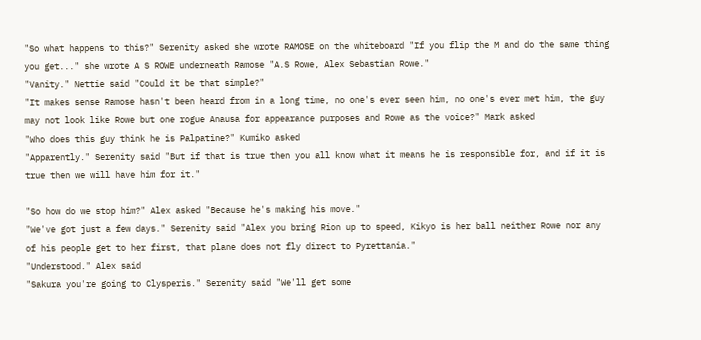"So what happens to this?" Serenity asked she wrote RAMOSE on the whiteboard "If you flip the M and do the same thing you get..." she wrote A S ROWE underneath Ramose "A.S Rowe, Alex Sebastian Rowe."
"Vanity." Nettie said "Could it be that simple?"
"It makes sense Ramose hasn't been heard from in a long time, no one's ever seen him, no one's ever met him, the guy may not look like Rowe but one rogue Anausa for appearance purposes and Rowe as the voice?" Mark asked
"Who does this guy think he is Palpatine?" Kumiko asked
"Apparently." Serenity said "But if that is true then you all know what it means he is responsible for, and if it is true then we will have him for it."

"So how do we stop him?" Alex asked "Because he's making his move."
"We've got just a few days." Serenity said "Alex you bring Rion up to speed, Kikyo is her ball neither Rowe nor any of his people get to her first, that plane does not fly direct to Pyrettania."
"Understood." Alex said
"Sakura you're going to Clysperis." Serenity said "We'll get some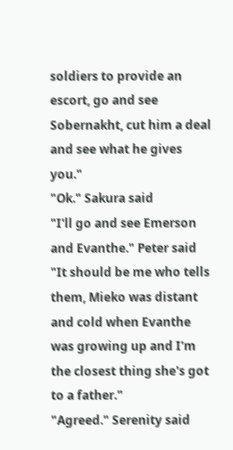soldiers to provide an escort, go and see Sobernakht, cut him a deal and see what he gives you."
"Ok." Sakura said
"I'll go and see Emerson and Evanthe." Peter said "It should be me who tells them, Mieko was distant and cold when Evanthe was growing up and I'm the closest thing she's got to a father."
"Agreed." Serenity said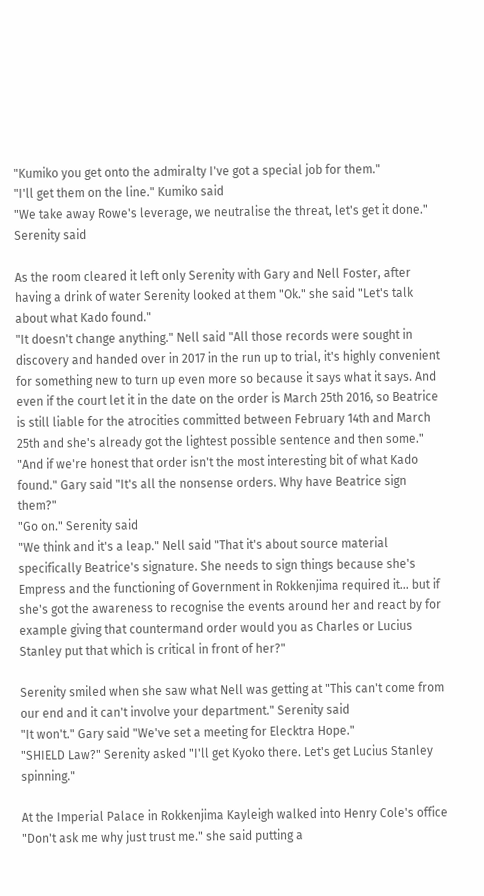"Kumiko you get onto the admiralty I've got a special job for them."
"I'll get them on the line." Kumiko said
"We take away Rowe's leverage, we neutralise the threat, let's get it done." Serenity said

As the room cleared it left only Serenity with Gary and Nell Foster, after having a drink of water Serenity looked at them "Ok." she said "Let's talk about what Kado found."
"It doesn't change anything." Nell said "All those records were sought in discovery and handed over in 2017 in the run up to trial, it's highly convenient for something new to turn up even more so because it says what it says. And even if the court let it in the date on the order is March 25th 2016, so Beatrice is still liable for the atrocities committed between February 14th and March 25th and she's already got the lightest possible sentence and then some."
"And if we're honest that order isn't the most interesting bit of what Kado found." Gary said "It's all the nonsense orders. Why have Beatrice sign them?"
"Go on." Serenity said
"We think and it's a leap." Nell said "That it's about source material specifically Beatrice's signature. She needs to sign things because she's Empress and the functioning of Government in Rokkenjima required it... but if she's got the awareness to recognise the events around her and react by for example giving that countermand order would you as Charles or Lucius Stanley put that which is critical in front of her?"

Serenity smiled when she saw what Nell was getting at "This can't come from our end and it can't involve your department." Serenity said
"It won't." Gary said "We've set a meeting for Elecktra Hope."
"SHIELD Law?" Serenity asked "I'll get Kyoko there. Let's get Lucius Stanley spinning."

At the Imperial Palace in Rokkenjima Kayleigh walked into Henry Cole's office "Don't ask me why just trust me." she said putting a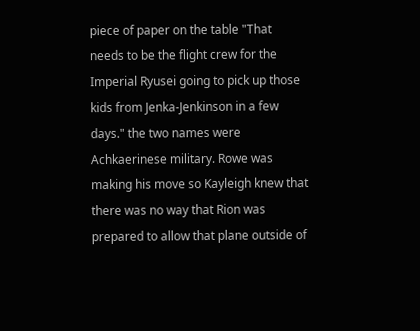piece of paper on the table "That needs to be the flight crew for the Imperial Ryusei going to pick up those kids from Jenka-Jenkinson in a few days." the two names were Achkaerinese military. Rowe was making his move so Kayleigh knew that there was no way that Rion was prepared to allow that plane outside of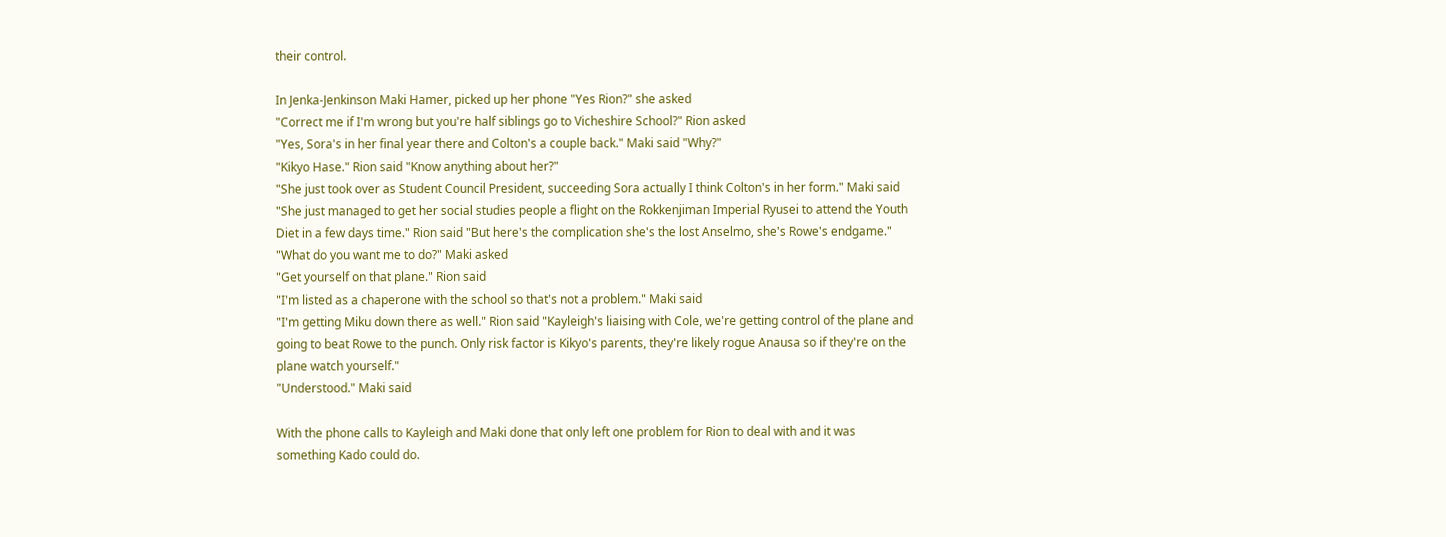their control.

In Jenka-Jenkinson Maki Hamer, picked up her phone "Yes Rion?" she asked
"Correct me if I'm wrong but you're half siblings go to Vicheshire School?" Rion asked
"Yes, Sora's in her final year there and Colton's a couple back." Maki said "Why?"
"Kikyo Hase." Rion said "Know anything about her?"
"She just took over as Student Council President, succeeding Sora actually I think Colton's in her form." Maki said
"She just managed to get her social studies people a flight on the Rokkenjiman Imperial Ryusei to attend the Youth Diet in a few days time." Rion said "But here's the complication she's the lost Anselmo, she's Rowe's endgame."
"What do you want me to do?" Maki asked
"Get yourself on that plane." Rion said
"I'm listed as a chaperone with the school so that's not a problem." Maki said
"I'm getting Miku down there as well." Rion said "Kayleigh's liaising with Cole, we're getting control of the plane and going to beat Rowe to the punch. Only risk factor is Kikyo's parents, they're likely rogue Anausa so if they're on the plane watch yourself."
"Understood." Maki said

With the phone calls to Kayleigh and Maki done that only left one problem for Rion to deal with and it was something Kado could do.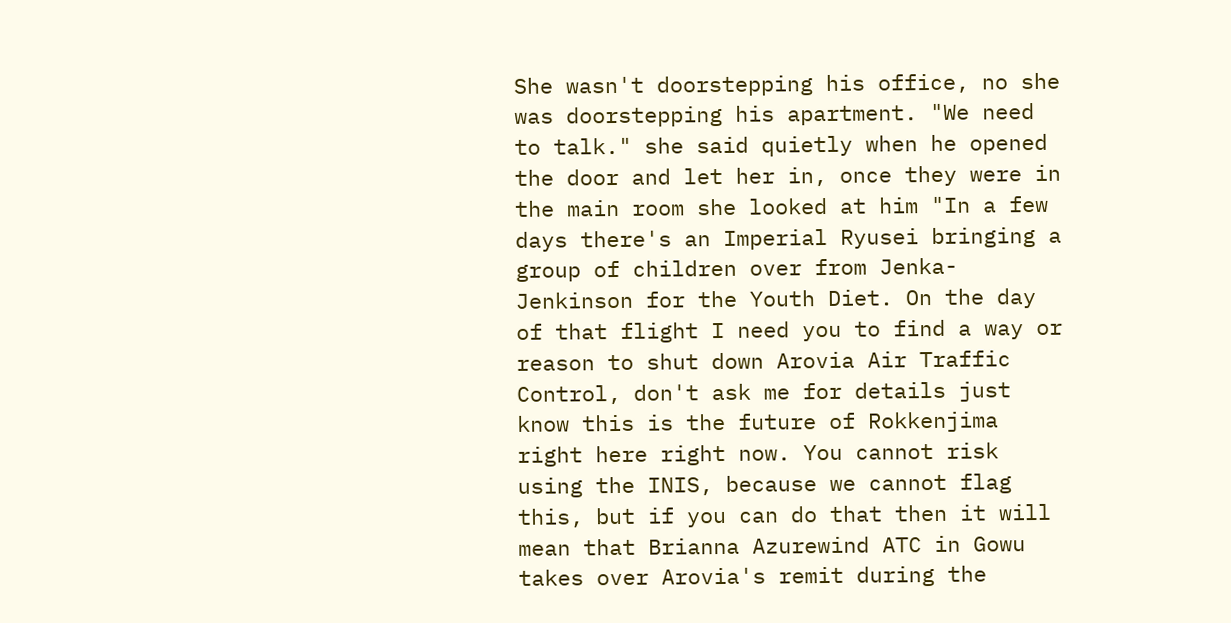She wasn't doorstepping his office, no she was doorstepping his apartment. "We need to talk." she said quietly when he opened the door and let her in, once they were in the main room she looked at him "In a few days there's an Imperial Ryusei bringing a group of children over from Jenka-Jenkinson for the Youth Diet. On the day of that flight I need you to find a way or reason to shut down Arovia Air Traffic Control, don't ask me for details just know this is the future of Rokkenjima right here right now. You cannot risk using the INIS, because we cannot flag this, but if you can do that then it will mean that Brianna Azurewind ATC in Gowu takes over Arovia's remit during the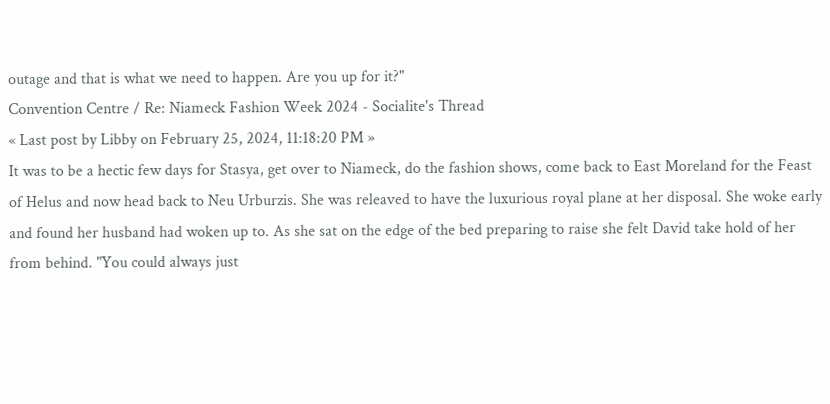outage and that is what we need to happen. Are you up for it?"
Convention Centre / Re: Niameck Fashion Week 2024 - Socialite's Thread
« Last post by Libby on February 25, 2024, 11:18:20 PM »
It was to be a hectic few days for Stasya, get over to Niameck, do the fashion shows, come back to East Moreland for the Feast of Helus and now head back to Neu Urburzis. She was releaved to have the luxurious royal plane at her disposal. She woke early and found her husband had woken up to. As she sat on the edge of the bed preparing to raise she felt David take hold of her from behind. "You could always just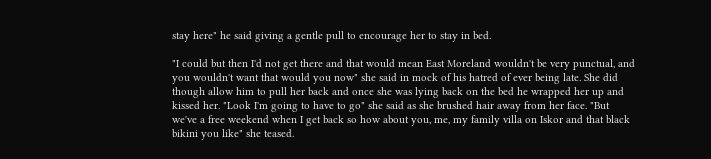stay here" he said giving a gentle pull to encourage her to stay in bed.

"I could but then I'd not get there and that would mean East Moreland wouldn't be very punctual, and you wouldn't want that would you now" she said in mock of his hatred of ever being late. She did though allow him to pull her back and once she was lying back on the bed he wrapped her up and kissed her. "Look I'm going to have to go" she said as she brushed hair away from her face. "But we've a free weekend when I get back so how about you, me, my family villa on Iskor and that black bikini you like" she teased.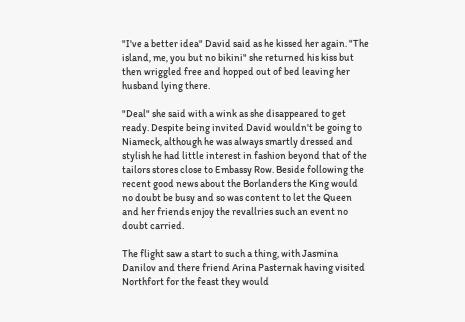"I've a better idea" David said as he kissed her again. "The island, me, you but no bikini" she returned his kiss but then wriggled free and hopped out of bed leaving her husband lying there.

"Deal" she said with a wink as she disappeared to get ready. Despite being invited David wouldn't be going to Niameck, although he was always smartly dressed and stylish he had little interest in fashion beyond that of the tailors stores close to Embassy Row. Beside following the recent good news about the Borlanders the King would no doubt be busy and so was content to let the Queen and her friends enjoy the revallries such an event no doubt carried.

The flight saw a start to such a thing, with Jasmina Danilov and there friend Arina Pasternak having visited Northfort for the feast they would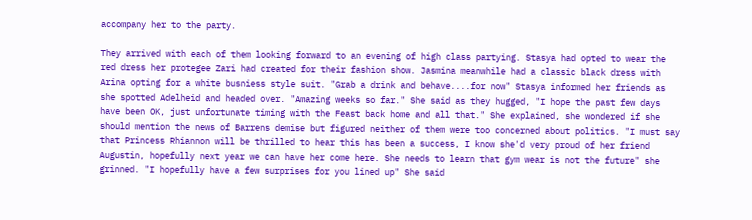accompany her to the party.

They arrived with each of them looking forward to an evening of high class partying. Stasya had opted to wear the red dress her protegee Zari had created for their fashion show. Jasmina meanwhile had a classic black dress with Arina opting for a white busniess style suit. "Grab a drink and behave....for now" Stasya informed her friends as she spotted Adelheid and headed over. "Amazing weeks so far." She said as they hugged, "I hope the past few days have been OK, just unfortunate timing with the Feast back home and all that." She explained, she wondered if she should mention the news of Barrens demise but figured neither of them were too concerned about politics. "I must say that Princess Rhiannon will be thrilled to hear this has been a success, I know she'd very proud of her friend Augustin, hopefully next year we can have her come here. She needs to learn that gym wear is not the future" she grinned. "I hopefully have a few surprises for you lined up" She said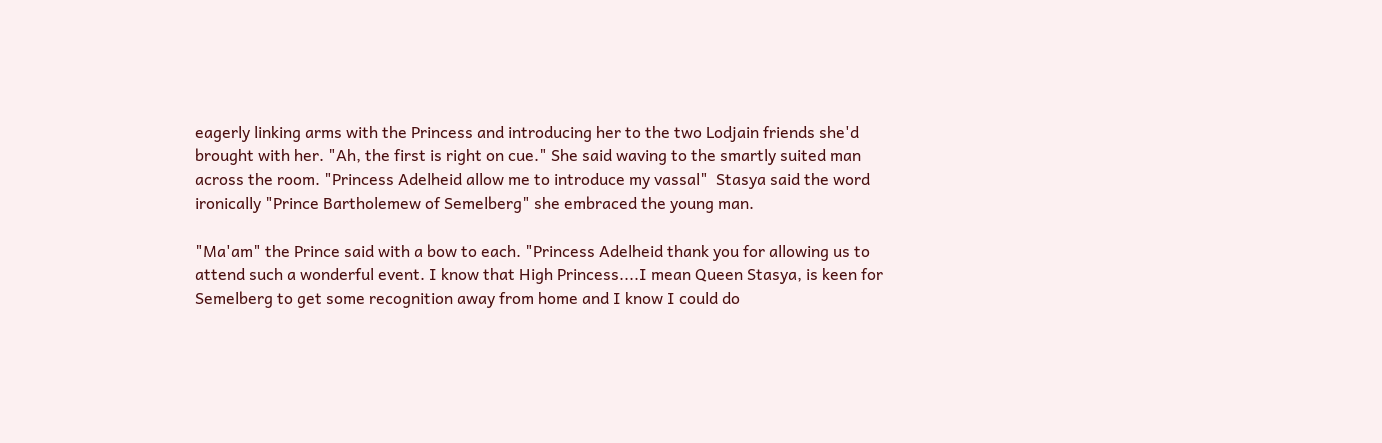eagerly linking arms with the Princess and introducing her to the two Lodjain friends she'd brought with her. "Ah, the first is right on cue." She said waving to the smartly suited man across the room. "Princess Adelheid allow me to introduce my vassal"  Stasya said the word ironically "Prince Bartholemew of Semelberg" she embraced the young man.

"Ma'am" the Prince said with a bow to each. "Princess Adelheid thank you for allowing us to attend such a wonderful event. I know that High Princess....I mean Queen Stasya, is keen for Semelberg to get some recognition away from home and I know I could do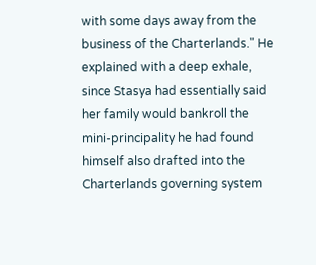with some days away from the business of the Charterlands." He explained with a deep exhale, since Stasya had essentially said her family would bankroll the mini-principality he had found himself also drafted into the Charterlands governing system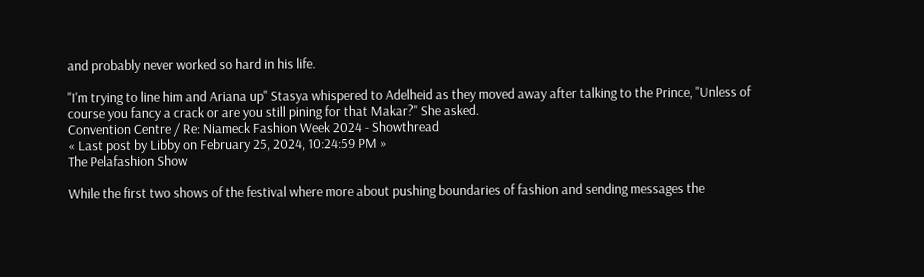and probably never worked so hard in his life.

"I'm trying to line him and Ariana up" Stasya whispered to Adelheid as they moved away after talking to the Prince, "Unless of course you fancy a crack or are you still pining for that Makar?" She asked.
Convention Centre / Re: Niameck Fashion Week 2024 - Showthread
« Last post by Libby on February 25, 2024, 10:24:59 PM »
The Pelafashion Show

While the first two shows of the festival where more about pushing boundaries of fashion and sending messages the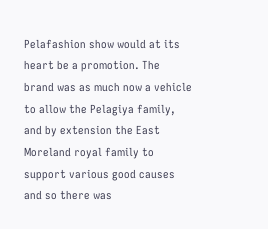Pelafashion show would at its heart be a promotion. The brand was as much now a vehicle to allow the Pelagiya family, and by extension the East Moreland royal family to support various good causes and so there was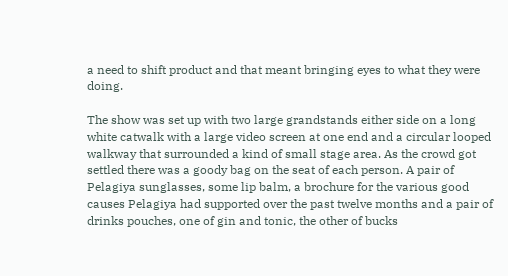a need to shift product and that meant bringing eyes to what they were doing.

The show was set up with two large grandstands either side on a long white catwalk with a large video screen at one end and a circular looped walkway that surrounded a kind of small stage area. As the crowd got settled there was a goody bag on the seat of each person. A pair of Pelagiya sunglasses, some lip balm, a brochure for the various good causes Pelagiya had supported over the past twelve months and a pair of drinks pouches, one of gin and tonic, the other of bucks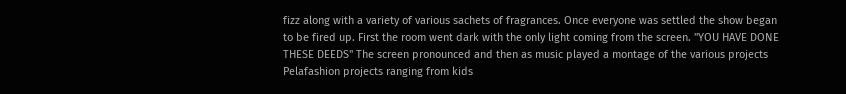fizz along with a variety of various sachets of fragrances. Once everyone was settled the show began to be fired up. First the room went dark with the only light coming from the screen. "YOU HAVE DONE THESE DEEDS" The screen pronounced and then as music played a montage of the various projects Pelafashion projects ranging from kids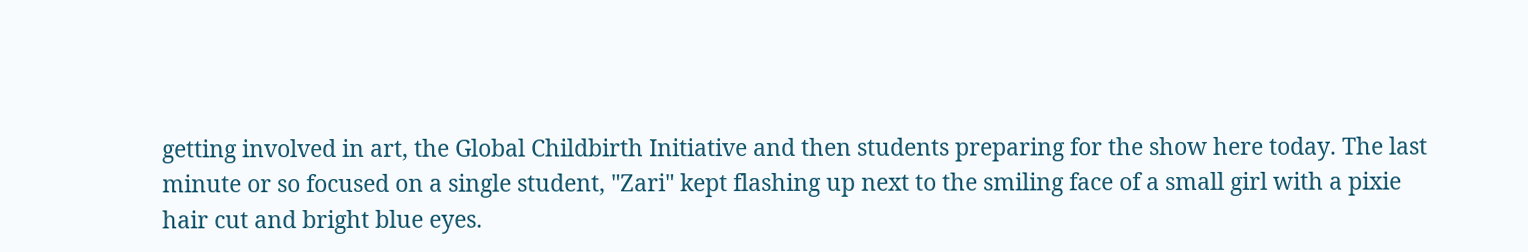getting involved in art, the Global Childbirth Initiative and then students preparing for the show here today. The last minute or so focused on a single student, "Zari" kept flashing up next to the smiling face of a small girl with a pixie hair cut and bright blue eyes.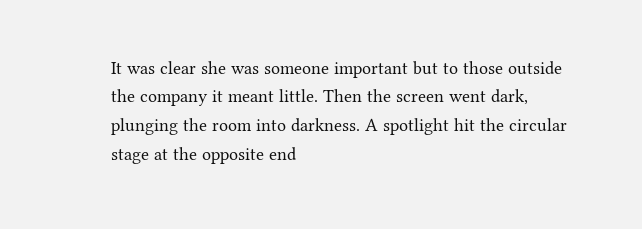It was clear she was someone important but to those outside the company it meant little. Then the screen went dark, plunging the room into darkness. A spotlight hit the circular stage at the opposite end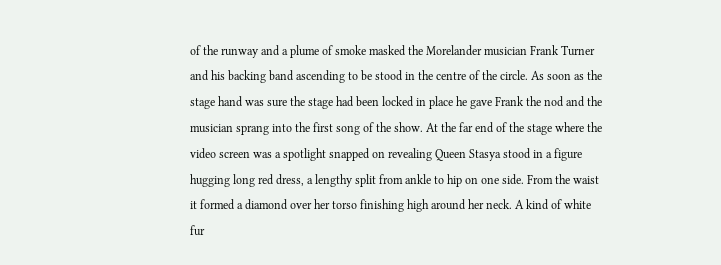of the runway and a plume of smoke masked the Morelander musician Frank Turner and his backing band ascending to be stood in the centre of the circle. As soon as the stage hand was sure the stage had been locked in place he gave Frank the nod and the musician sprang into the first song of the show. At the far end of the stage where the video screen was a spotlight snapped on revealing Queen Stasya stood in a figure hugging long red dress, a lengthy split from ankle to hip on one side. From the waist it formed a diamond over her torso finishing high around her neck. A kind of white fur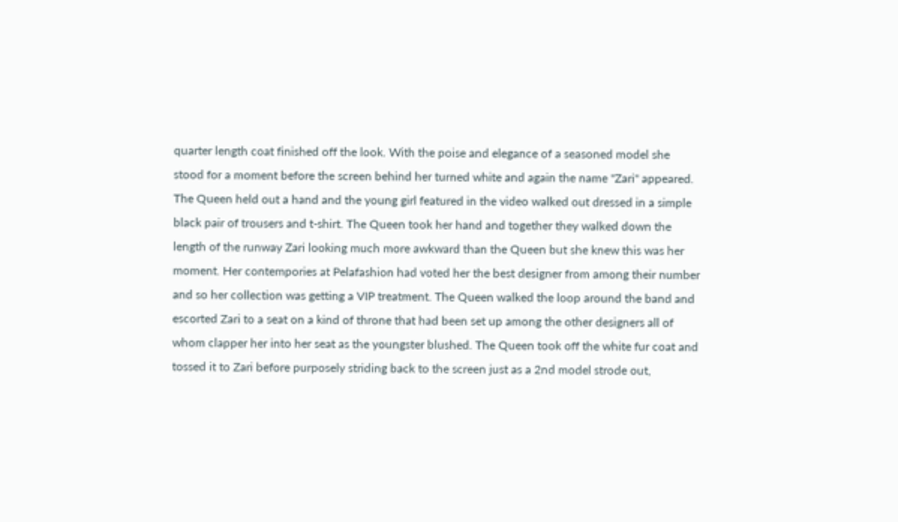quarter length coat finished off the look. With the poise and elegance of a seasoned model she stood for a moment before the screen behind her turned white and again the name "Zari" appeared. The Queen held out a hand and the young girl featured in the video walked out dressed in a simple black pair of trousers and t-shirt. The Queen took her hand and together they walked down the length of the runway Zari looking much more awkward than the Queen but she knew this was her moment. Her contempories at Pelafashion had voted her the best designer from among their number and so her collection was getting a VIP treatment. The Queen walked the loop around the band and escorted Zari to a seat on a kind of throne that had been set up among the other designers all of whom clapper her into her seat as the youngster blushed. The Queen took off the white fur coat and tossed it to Zari before purposely striding back to the screen just as a 2nd model strode out,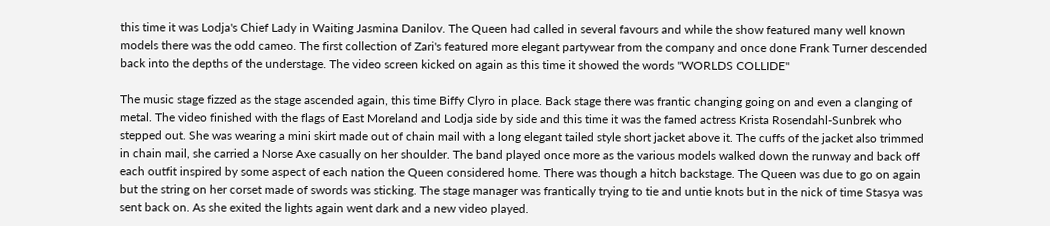this time it was Lodja's Chief Lady in Waiting Jasmina Danilov. The Queen had called in several favours and while the show featured many well known models there was the odd cameo. The first collection of Zari's featured more elegant partywear from the company and once done Frank Turner descended back into the depths of the understage. The video screen kicked on again as this time it showed the words "WORLDS COLLIDE"

The music stage fizzed as the stage ascended again, this time Biffy Clyro in place. Back stage there was frantic changing going on and even a clanging of metal. The video finished with the flags of East Moreland and Lodja side by side and this time it was the famed actress Krista Rosendahl-Sunbrek who stepped out. She was wearing a mini skirt made out of chain mail with a long elegant tailed style short jacket above it. The cuffs of the jacket also trimmed in chain mail, she carried a Norse Axe casually on her shoulder. The band played once more as the various models walked down the runway and back off each outfit inspired by some aspect of each nation the Queen considered home. There was though a hitch backstage. The Queen was due to go on again but the string on her corset made of swords was sticking. The stage manager was frantically trying to tie and untie knots but in the nick of time Stasya was sent back on. As she exited the lights again went dark and a new video played.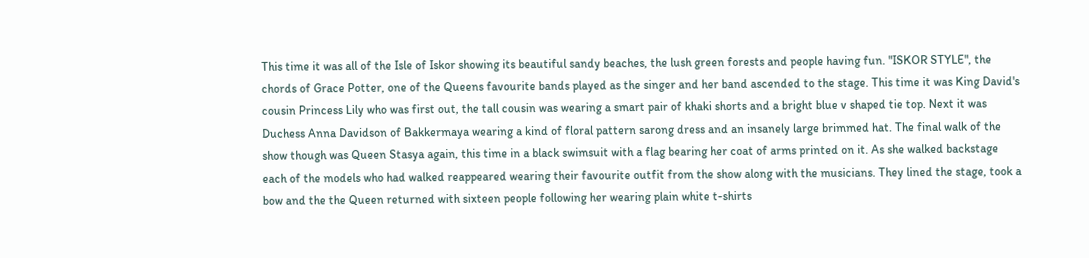This time it was all of the Isle of Iskor showing its beautiful sandy beaches, the lush green forests and people having fun. "ISKOR STYLE", the chords of Grace Potter, one of the Queens favourite bands played as the singer and her band ascended to the stage. This time it was King David's cousin Princess Lily who was first out, the tall cousin was wearing a smart pair of khaki shorts and a bright blue v shaped tie top. Next it was Duchess Anna Davidson of Bakkermaya wearing a kind of floral pattern sarong dress and an insanely large brimmed hat. The final walk of the show though was Queen Stasya again, this time in a black swimsuit with a flag bearing her coat of arms printed on it. As she walked backstage each of the models who had walked reappeared wearing their favourite outfit from the show along with the musicians. They lined the stage, took a bow and the the Queen returned with sixteen people following her wearing plain white t-shirts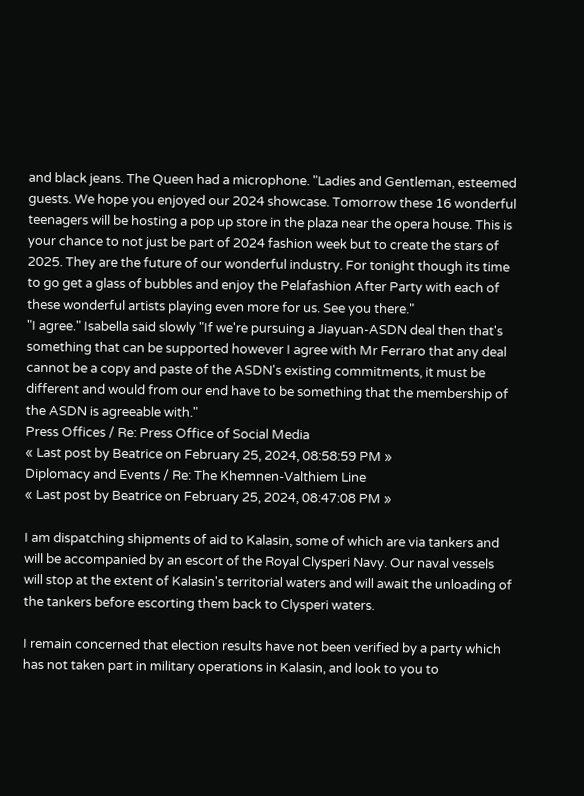and black jeans. The Queen had a microphone. "Ladies and Gentleman, esteemed guests. We hope you enjoyed our 2024 showcase. Tomorrow these 16 wonderful teenagers will be hosting a pop up store in the plaza near the opera house. This is your chance to not just be part of 2024 fashion week but to create the stars of 2025. They are the future of our wonderful industry. For tonight though its time to go get a glass of bubbles and enjoy the Pelafashion After Party with each of these wonderful artists playing even more for us. See you there."
"I agree." Isabella said slowly "If we're pursuing a Jiayuan-ASDN deal then that's something that can be supported however I agree with Mr Ferraro that any deal cannot be a copy and paste of the ASDN's existing commitments, it must be different and would from our end have to be something that the membership of the ASDN is agreeable with."
Press Offices / Re: Press Office of Social Media
« Last post by Beatrice on February 25, 2024, 08:58:59 PM »
Diplomacy and Events / Re: The Khemnen-Valthiem Line
« Last post by Beatrice on February 25, 2024, 08:47:08 PM »

I am dispatching shipments of aid to Kalasin, some of which are via tankers and will be accompanied by an escort of the Royal Clysperi Navy. Our naval vessels will stop at the extent of Kalasin's territorial waters and will await the unloading of the tankers before escorting them back to Clysperi waters.

I remain concerned that election results have not been verified by a party which has not taken part in military operations in Kalasin, and look to you to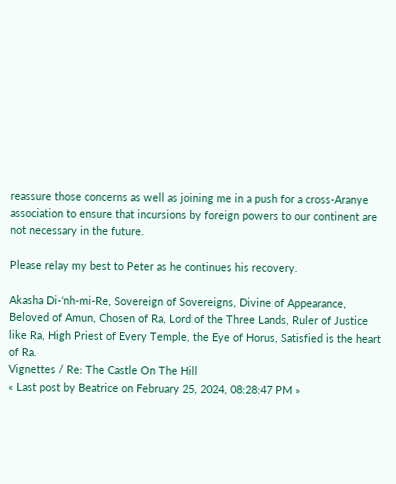reassure those concerns as well as joining me in a push for a cross-Aranye association to ensure that incursions by foreign powers to our continent are not necessary in the future.

Please relay my best to Peter as he continues his recovery.

Akasha Di-‘nh-mi-Re, Sovereign of Sovereigns, Divine of Appearance, Beloved of Amun, Chosen of Ra, Lord of the Three Lands, Ruler of Justice like Ra, High Priest of Every Temple, the Eye of Horus, Satisfied is the heart of Ra.
Vignettes / Re: The Castle On The Hill
« Last post by Beatrice on February 25, 2024, 08:28:47 PM »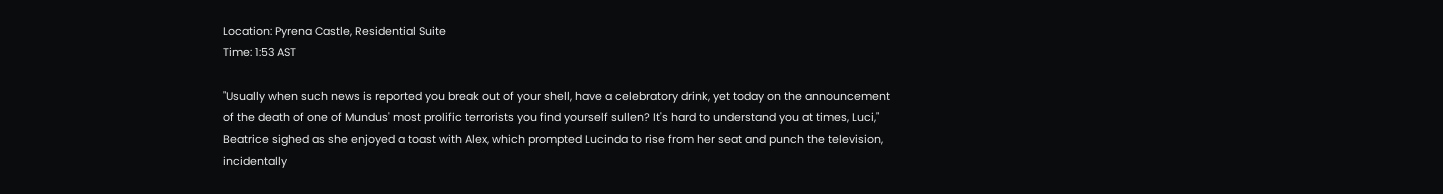Location: Pyrena Castle, Residential Suite
Time: 1:53 AST

"Usually when such news is reported you break out of your shell, have a celebratory drink, yet today on the announcement of the death of one of Mundus' most prolific terrorists you find yourself sullen? It's hard to understand you at times, Luci," Beatrice sighed as she enjoyed a toast with Alex, which prompted Lucinda to rise from her seat and punch the television, incidentally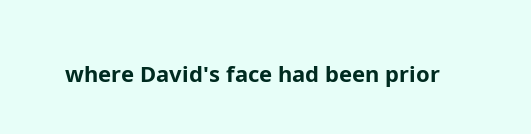where David's face had been prior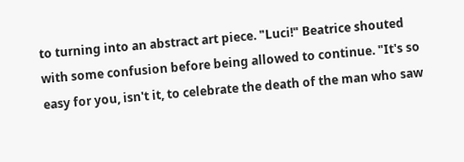to turning into an abstract art piece. "Luci!" Beatrice shouted with some confusion before being allowed to continue. "It's so easy for you, isn't it, to celebrate the death of the man who saw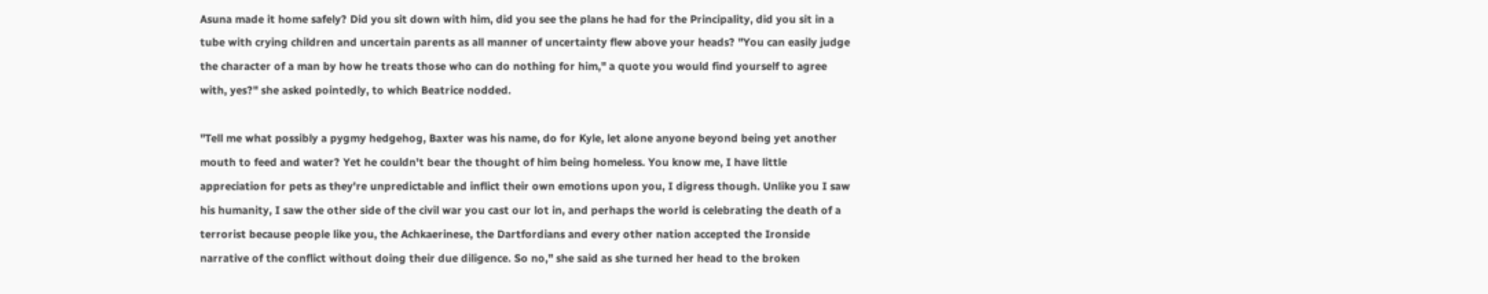Asuna made it home safely? Did you sit down with him, did you see the plans he had for the Principality, did you sit in a tube with crying children and uncertain parents as all manner of uncertainty flew above your heads? "You can easily judge the character of a man by how he treats those who can do nothing for him," a quote you would find yourself to agree with, yes?" she asked pointedly, to which Beatrice nodded.

"Tell me what possibly a pygmy hedgehog, Baxter was his name, do for Kyle, let alone anyone beyond being yet another mouth to feed and water? Yet he couldn't bear the thought of him being homeless. You know me, I have little appreciation for pets as they're unpredictable and inflict their own emotions upon you, I digress though. Unlike you I saw his humanity, I saw the other side of the civil war you cast our lot in, and perhaps the world is celebrating the death of a terrorist because people like you, the Achkaerinese, the Dartfordians and every other nation accepted the Ironside narrative of the conflict without doing their due diligence. So no," she said as she turned her head to the broken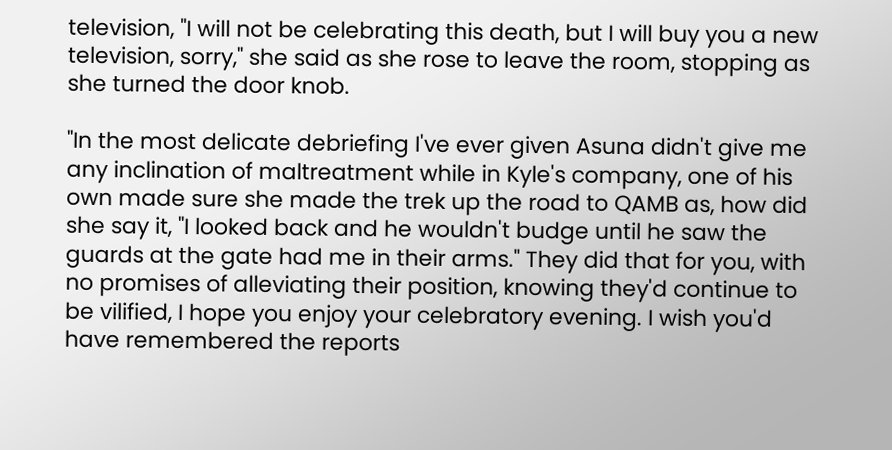television, "I will not be celebrating this death, but I will buy you a new television, sorry," she said as she rose to leave the room, stopping as she turned the door knob.

"In the most delicate debriefing I've ever given Asuna didn't give me any inclination of maltreatment while in Kyle's company, one of his own made sure she made the trek up the road to QAMB as, how did she say it, "I looked back and he wouldn't budge until he saw the guards at the gate had me in their arms." They did that for you, with no promises of alleviating their position, knowing they'd continue to be vilified, I hope you enjoy your celebratory evening. I wish you'd have remembered the reports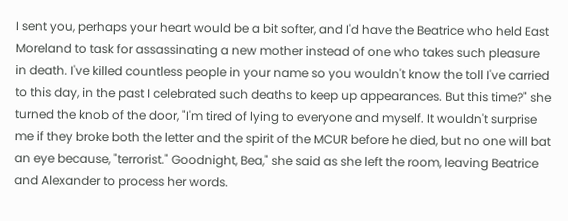I sent you, perhaps your heart would be a bit softer, and I'd have the Beatrice who held East Moreland to task for assassinating a new mother instead of one who takes such pleasure in death. I've killed countless people in your name so you wouldn't know the toll I've carried to this day, in the past I celebrated such deaths to keep up appearances. But this time?" she turned the knob of the door, "I'm tired of lying to everyone and myself. It wouldn't surprise me if they broke both the letter and the spirit of the MCUR before he died, but no one will bat an eye because, "terrorist." Goodnight, Bea," she said as she left the room, leaving Beatrice and Alexander to process her words.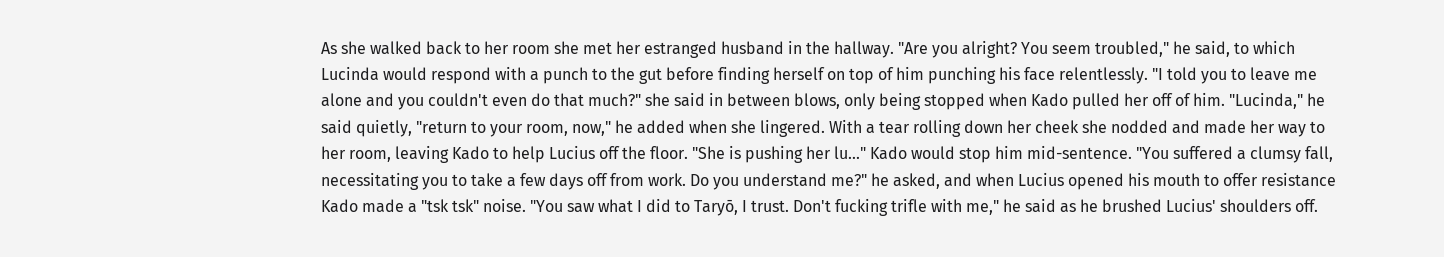As she walked back to her room she met her estranged husband in the hallway. "Are you alright? You seem troubled," he said, to which Lucinda would respond with a punch to the gut before finding herself on top of him punching his face relentlessly. "I told you to leave me alone and you couldn't even do that much?" she said in between blows, only being stopped when Kado pulled her off of him. "Lucinda," he said quietly, "return to your room, now," he added when she lingered. With a tear rolling down her cheek she nodded and made her way to her room, leaving Kado to help Lucius off the floor. "She is pushing her lu..." Kado would stop him mid-sentence. "You suffered a clumsy fall, necessitating you to take a few days off from work. Do you understand me?" he asked, and when Lucius opened his mouth to offer resistance Kado made a "tsk tsk" noise. "You saw what I did to Taryō, I trust. Don't fucking trifle with me," he said as he brushed Lucius' shoulders off.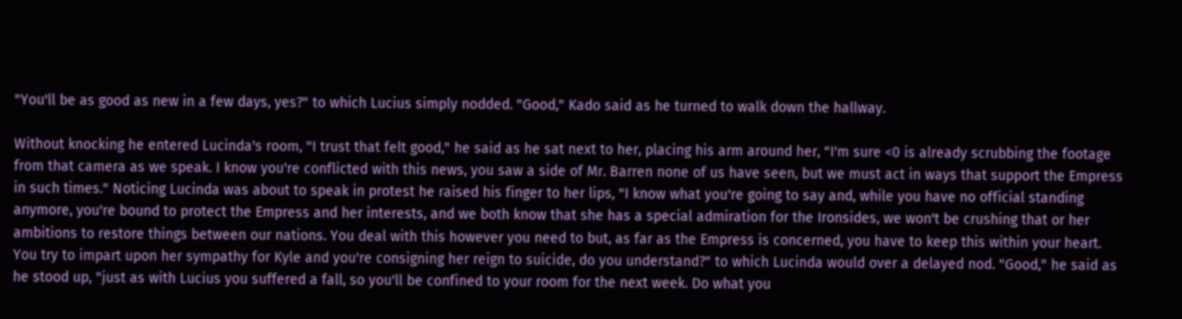"You'll be as good as new in a few days, yes?" to which Lucius simply nodded. "Good," Kado said as he turned to walk down the hallway.

Without knocking he entered Lucinda's room, "I trust that felt good," he said as he sat next to her, placing his arm around her, "I'm sure <0 is already scrubbing the footage from that camera as we speak. I know you're conflicted with this news, you saw a side of Mr. Barren none of us have seen, but we must act in ways that support the Empress in such times." Noticing Lucinda was about to speak in protest he raised his finger to her lips, "I know what you're going to say and, while you have no official standing anymore, you're bound to protect the Empress and her interests, and we both know that she has a special admiration for the Ironsides, we won't be crushing that or her ambitions to restore things between our nations. You deal with this however you need to but, as far as the Empress is concerned, you have to keep this within your heart. You try to impart upon her sympathy for Kyle and you're consigning her reign to suicide, do you understand?" to which Lucinda would over a delayed nod. "Good," he said as he stood up, "just as with Lucius you suffered a fall, so you'll be confined to your room for the next week. Do what you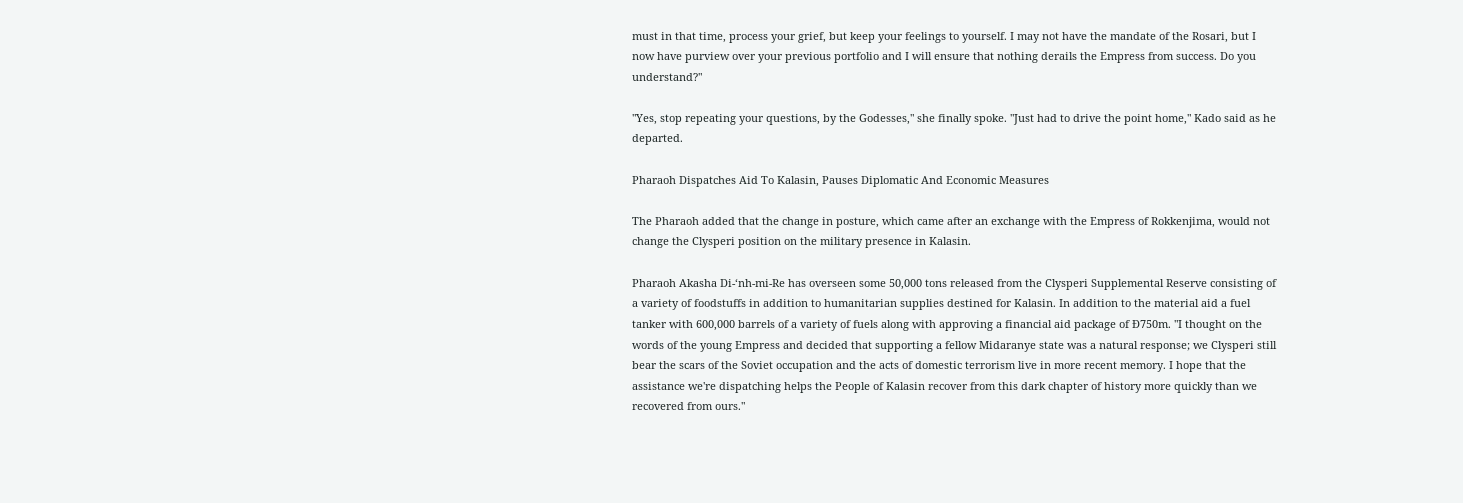must in that time, process your grief, but keep your feelings to yourself. I may not have the mandate of the Rosari, but I now have purview over your previous portfolio and I will ensure that nothing derails the Empress from success. Do you understand?"

"Yes, stop repeating your questions, by the Godesses," she finally spoke. "Just had to drive the point home," Kado said as he departed.

Pharaoh Dispatches Aid To Kalasin, Pauses Diplomatic And Economic Measures

The Pharaoh added that the change in posture, which came after an exchange with the Empress of Rokkenjima, would not change the Clysperi position on the military presence in Kalasin.

Pharaoh Akasha Di-‘nh-mi-Re has overseen some 50,000 tons released from the Clysperi Supplemental Reserve consisting of a variety of foodstuffs in addition to humanitarian supplies destined for Kalasin. In addition to the material aid a fuel tanker with 600,000 barrels of a variety of fuels along with approving a financial aid package of Đ750m. "I thought on the words of the young Empress and decided that supporting a fellow Midaranye state was a natural response; we Clysperi still bear the scars of the Soviet occupation and the acts of domestic terrorism live in more recent memory. I hope that the assistance we're dispatching helps the People of Kalasin recover from this dark chapter of history more quickly than we recovered from ours."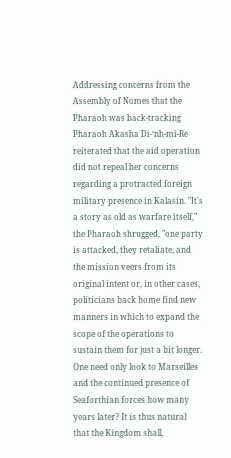Addressing concerns from the Assembly of Nomes that the Pharaoh was back-tracking Pharaoh Akasha Di-‘nh-mi-Re reiterated that the aid operation did not repeal her concerns regarding a protracted foreign military presence in Kalasin. "It's a story as old as warfare itself," the Pharaoh shrugged, "one party is attacked, they retaliate, and the mission veers from its original intent or, in other cases, politicians back home find new manners in which to expand the scope of the operations to sustain them for just a bit longer. One need only look to Marseilles and the continued presence of Seaforthian forces how many years later? It is thus natural that the Kingdom shall,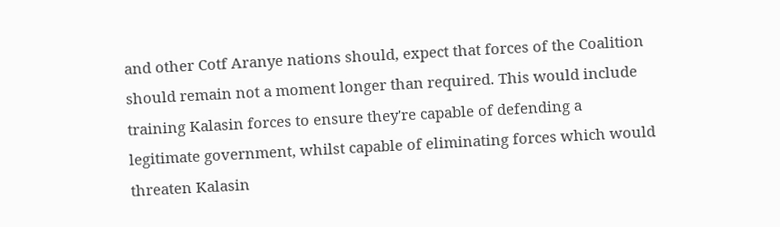and other Cotf Aranye nations should, expect that forces of the Coalition should remain not a moment longer than required. This would include training Kalasin forces to ensure they're capable of defending a legitimate government, whilst capable of eliminating forces which would threaten Kalasin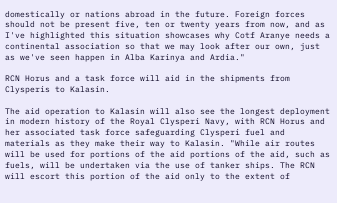domestically or nations abroad in the future. Foreign forces should not be present five, ten or twenty years from now, and as I've highlighted this situation showcases why Cotf Aranye needs a continental association so that we may look after our own, just as we've seen happen in Alba Karinya and Ardia."

RCN Horus and a task force will aid in the shipments from Clysperis to Kalasin.

The aid operation to Kalasin will also see the longest deployment in modern history of the Royal Clysperi Navy, with RCN Horus and her associated task force safeguarding Clysperi fuel and materials as they make their way to Kalasin. "While air routes will be used for portions of the aid portions of the aid, such as fuels, will be undertaken via the use of tanker ships. The RCN will escort this portion of the aid only to the extent of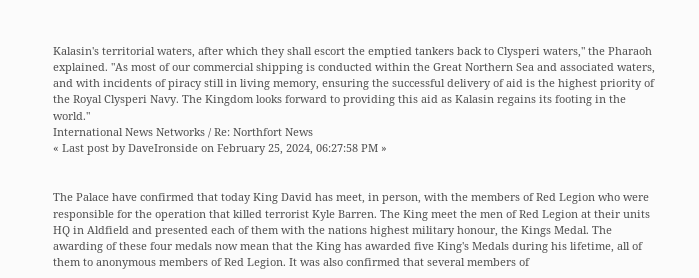Kalasin's territorial waters, after which they shall escort the emptied tankers back to Clysperi waters," the Pharaoh explained. "As most of our commercial shipping is conducted within the Great Northern Sea and associated waters, and with incidents of piracy still in living memory, ensuring the successful delivery of aid is the highest priority of the Royal Clysperi Navy. The Kingdom looks forward to providing this aid as Kalasin regains its footing in the world."
International News Networks / Re: Northfort News
« Last post by DaveIronside on February 25, 2024, 06:27:58 PM »


The Palace have confirmed that today King David has meet, in person, with the members of Red Legion who were responsible for the operation that killed terrorist Kyle Barren. The King meet the men of Red Legion at their units HQ in Aldfield and presented each of them with the nations highest military honour, the Kings Medal. The awarding of these four medals now mean that the King has awarded five King's Medals during his lifetime, all of them to anonymous members of Red Legion. It was also confirmed that several members of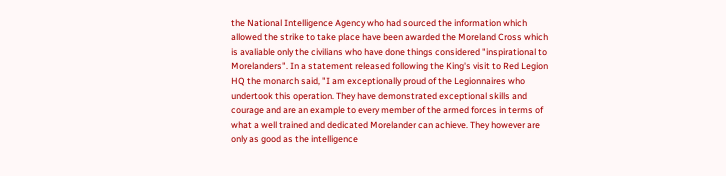the National Intelligence Agency who had sourced the information which allowed the strike to take place have been awarded the Moreland Cross which is avaliable only the civilians who have done things considered "inspirational to Morelanders". In a statement released following the King's visit to Red Legion HQ the monarch said, "I am exceptionally proud of the Legionnaires who undertook this operation. They have demonstrated exceptional skills and courage and are an example to every member of the armed forces in terms of what a well trained and dedicated Morelander can achieve. They however are only as good as the intelligence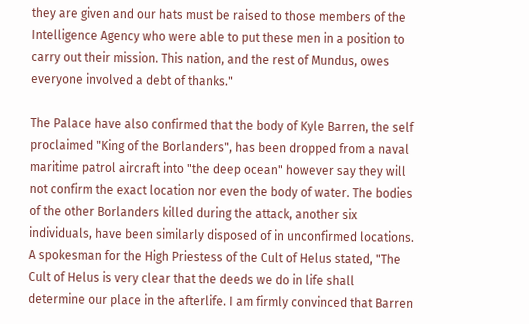they are given and our hats must be raised to those members of the Intelligence Agency who were able to put these men in a position to carry out their mission. This nation, and the rest of Mundus, owes everyone involved a debt of thanks."

The Palace have also confirmed that the body of Kyle Barren, the self proclaimed "King of the Borlanders", has been dropped from a naval maritime patrol aircraft into "the deep ocean" however say they will not confirm the exact location nor even the body of water. The bodies of the other Borlanders killed during the attack, another six individuals, have been similarly disposed of in unconfirmed locations. A spokesman for the High Priestess of the Cult of Helus stated, "The Cult of Helus is very clear that the deeds we do in life shall determine our place in the afterlife. I am firmly convinced that Barren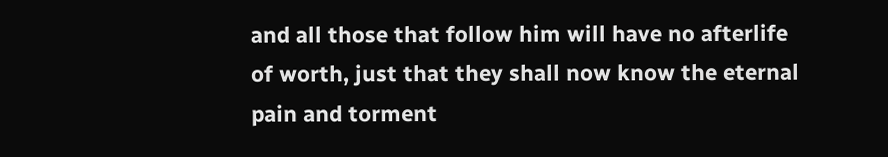and all those that follow him will have no afterlife of worth, just that they shall now know the eternal pain and torment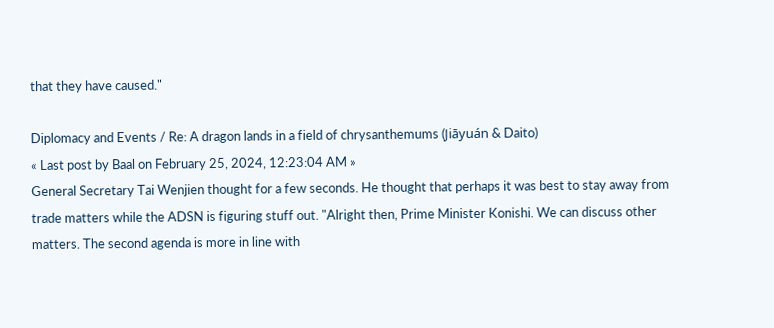that they have caused."

Diplomacy and Events / Re: A dragon lands in a field of chrysanthemums (Jiāyuán & Daito)
« Last post by Baal on February 25, 2024, 12:23:04 AM »
General Secretary Tai Wenjien thought for a few seconds. He thought that perhaps it was best to stay away from trade matters while the ADSN is figuring stuff out. "Alright then, Prime Minister Konishi. We can discuss other matters. The second agenda is more in line with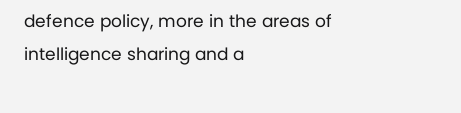defence policy, more in the areas of intelligence sharing and a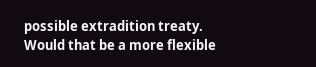possible extradition treaty. Would that be a more flexible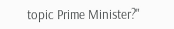topic Prime Minister?"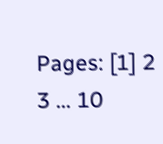Pages: [1] 2 3 ... 10